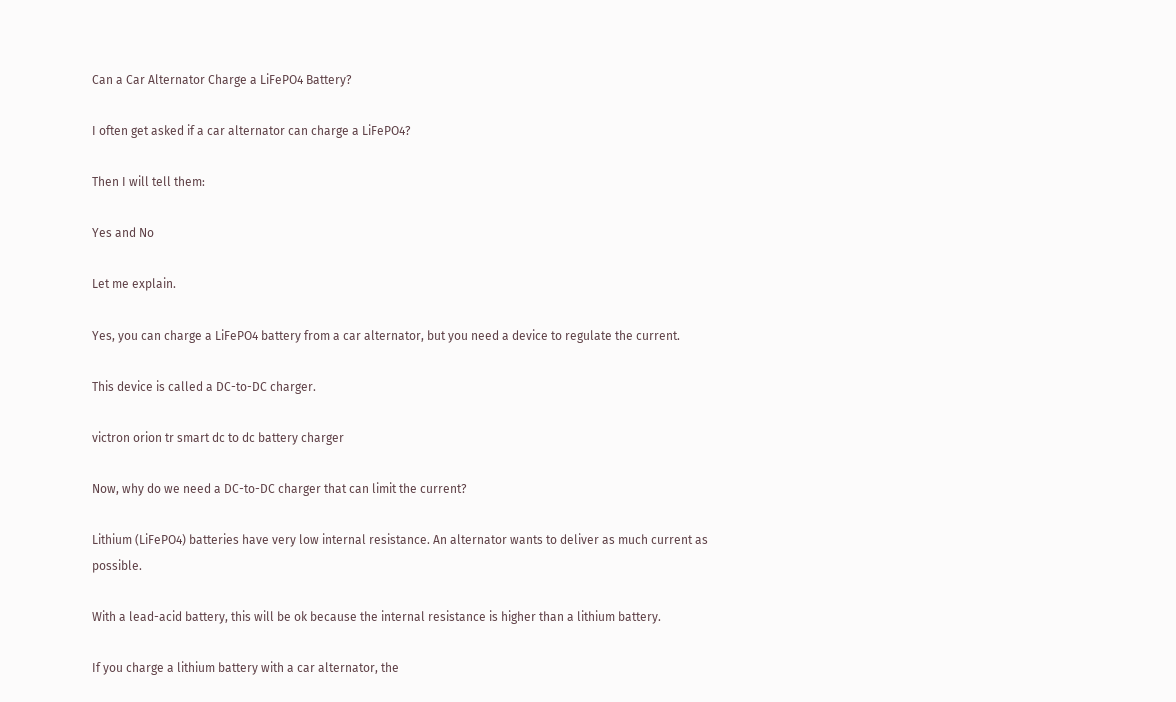Can a Car Alternator Charge a LiFePO4 Battery?

I often get asked if a car alternator can charge a LiFePO4?

Then I will tell them:

Yes and No

Let me explain.

Yes, you can charge a LiFePO4 battery from a car alternator, but you need a device to regulate the current.

This device is called a DC-to-DC charger.

victron orion tr smart dc to dc battery charger

Now, why do we need a DC-to-DC charger that can limit the current?

Lithium (LiFePO4) batteries have very low internal resistance. An alternator wants to deliver as much current as possible.

With a lead-acid battery, this will be ok because the internal resistance is higher than a lithium battery.

If you charge a lithium battery with a car alternator, the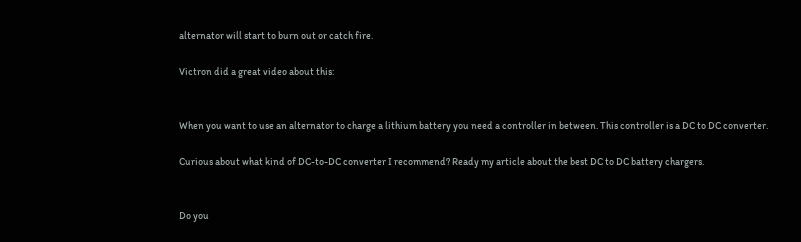alternator will start to burn out or catch fire.

Victron did a great video about this:


When you want to use an alternator to charge a lithium battery you need a controller in between. This controller is a DC to DC converter.

Curious about what kind of DC-to-DC converter I recommend? Ready my article about the best DC to DC battery chargers.


Do you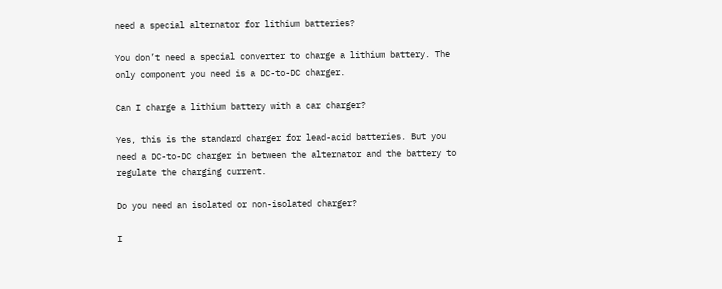need a special alternator for lithium batteries?

You don’t need a special converter to charge a lithium battery. The only component you need is a DC-to-DC charger.

Can I charge a lithium battery with a car charger?

Yes, this is the standard charger for lead-acid batteries. But you need a DC-to-DC charger in between the alternator and the battery to regulate the charging current.

Do you need an isolated or non-isolated charger?

I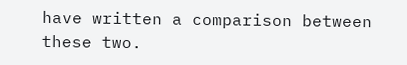have written a comparison between these two.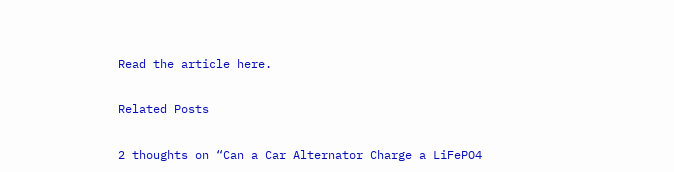Read the article here.

Related Posts

2 thoughts on “Can a Car Alternator Charge a LiFePO4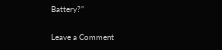Battery?”

Leave a Comment